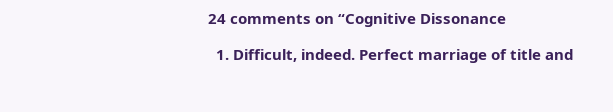24 comments on “Cognitive Dissonance

  1. Difficult, indeed. Perfect marriage of title and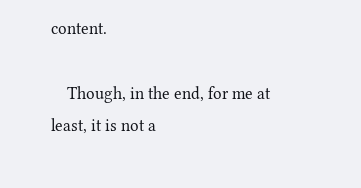content.

    Though, in the end, for me at least, it is not a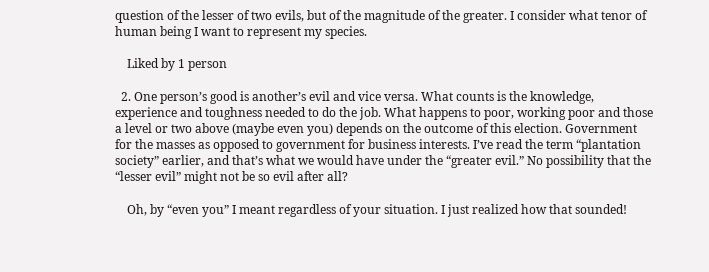question of the lesser of two evils, but of the magnitude of the greater. I consider what tenor of human being I want to represent my species.

    Liked by 1 person

  2. One person’s good is another’s evil and vice versa. What counts is the knowledge, experience and toughness needed to do the job. What happens to poor, working poor and those a level or two above (maybe even you) depends on the outcome of this election. Government for the masses as opposed to government for business interests. I’ve read the term “plantation society” earlier, and that’s what we would have under the “greater evil.” No possibility that the “lesser evil” might not be so evil after all?

    Oh, by “even you” I meant regardless of your situation. I just realized how that sounded!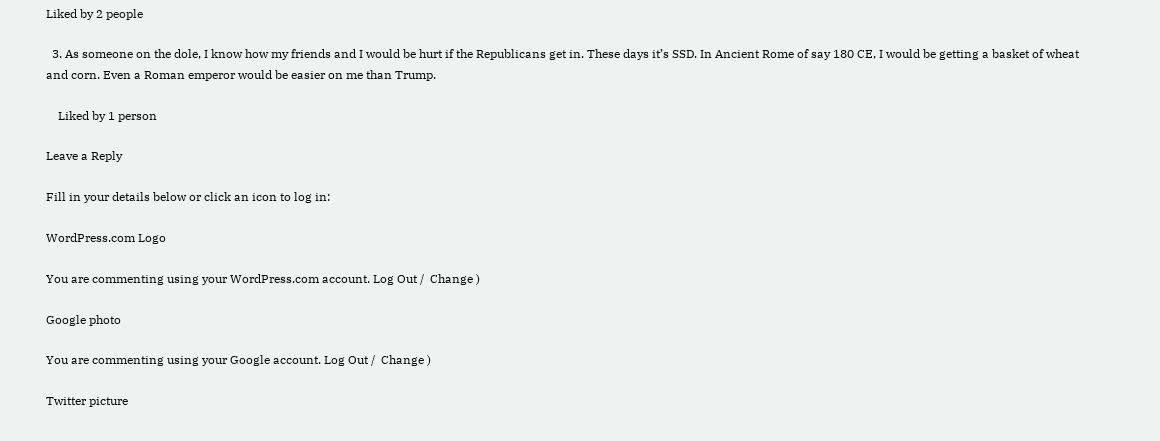Liked by 2 people

  3. As someone on the dole, I know how my friends and I would be hurt if the Republicans get in. These days it’s SSD. In Ancient Rome of say 180 CE, I would be getting a basket of wheat and corn. Even a Roman emperor would be easier on me than Trump.

    Liked by 1 person

Leave a Reply

Fill in your details below or click an icon to log in:

WordPress.com Logo

You are commenting using your WordPress.com account. Log Out /  Change )

Google photo

You are commenting using your Google account. Log Out /  Change )

Twitter picture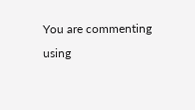You are commenting using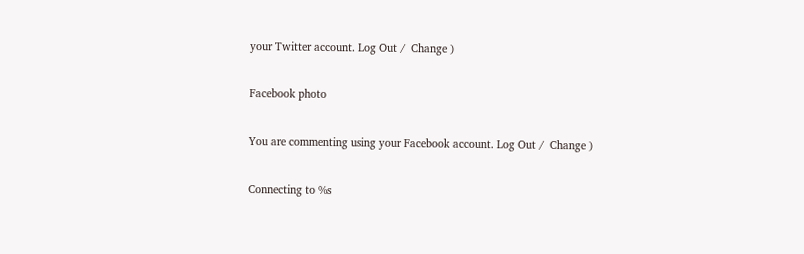your Twitter account. Log Out /  Change )

Facebook photo

You are commenting using your Facebook account. Log Out /  Change )

Connecting to %s